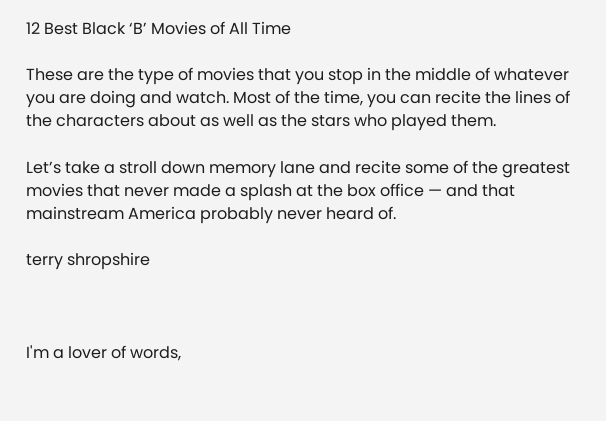12 Best Black ‘B’ Movies of All Time

These are the type of movies that you stop in the middle of whatever you are doing and watch. Most of the time, you can recite the lines of the characters about as well as the stars who played them.

Let’s take a stroll down memory lane and recite some of the greatest movies that never made a splash at the box office — and that mainstream America probably never heard of.

terry shropshire



I'm a lover of words,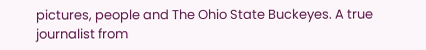pictures, people and The Ohio State Buckeyes. A true journalist from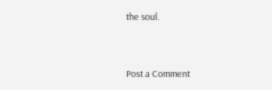the soul.


Post a Comment